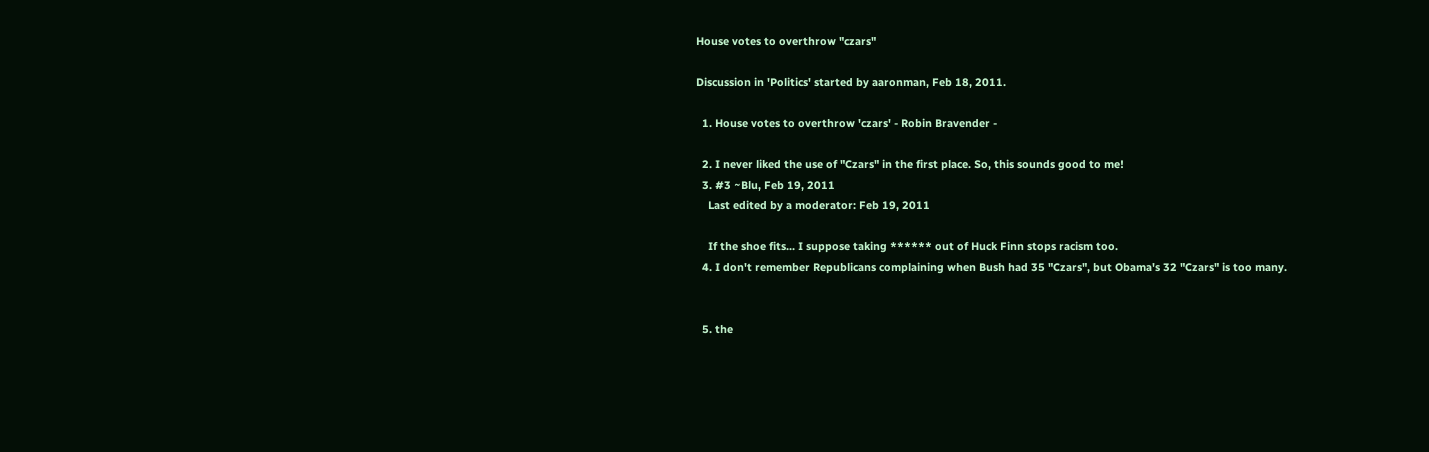House votes to overthrow "czars"

Discussion in 'Politics' started by aaronman, Feb 18, 2011.

  1. House votes to overthrow 'czars' - Robin Bravender -

  2. I never liked the use of "Czars" in the first place. So, this sounds good to me!
  3. #3 ~Blu, Feb 19, 2011
    Last edited by a moderator: Feb 19, 2011

    If the shoe fits... I suppose taking ****** out of Huck Finn stops racism too.
  4. I don't remember Republicans complaining when Bush had 35 "Czars", but Obama's 32 "Czars" is too many.


  5. the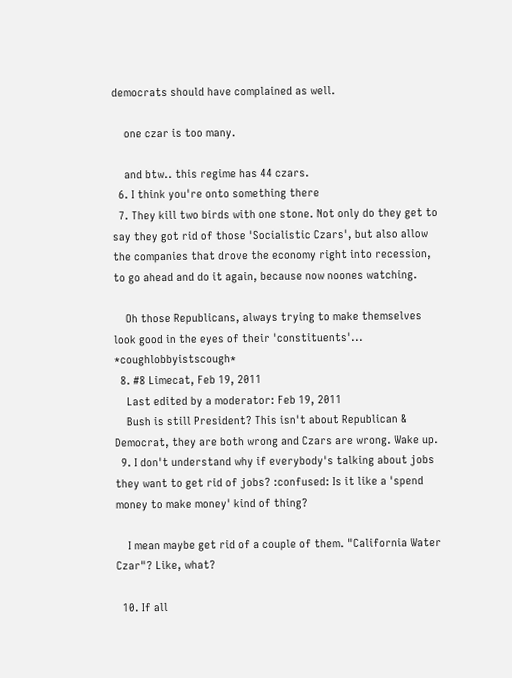democrats should have complained as well.

    one czar is too many.

    and btw.. this regime has 44 czars.
  6. I think you're onto something there
  7. They kill two birds with one stone. Not only do they get to say they got rid of those 'Socialistic Czars', but also allow the companies that drove the economy right into recession, to go ahead and do it again, because now noones watching.

    Oh those Republicans, always trying to make themselves look good in the eyes of their 'constituents'... *coughlobbyistscough*
  8. #8 Limecat, Feb 19, 2011
    Last edited by a moderator: Feb 19, 2011
    Bush is still President? This isn't about Republican & Democrat, they are both wrong and Czars are wrong. Wake up.
  9. I don't understand why if everybody's talking about jobs they want to get rid of jobs? :confused: Is it like a 'spend money to make money' kind of thing?

    I mean maybe get rid of a couple of them. "California Water Czar"? Like, what?

  10. If all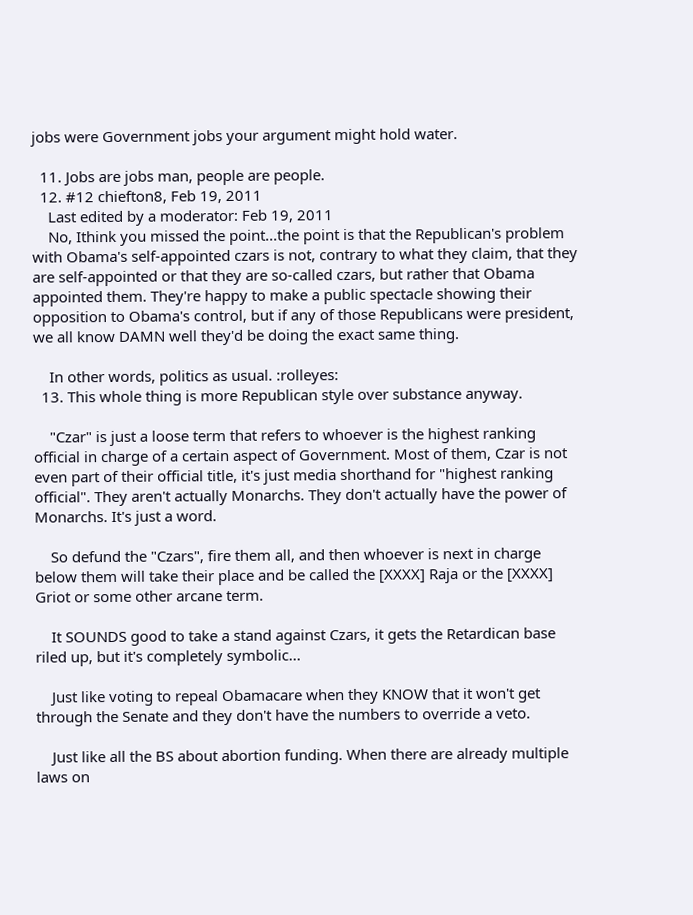jobs were Government jobs your argument might hold water.

  11. Jobs are jobs man, people are people.
  12. #12 chiefton8, Feb 19, 2011
    Last edited by a moderator: Feb 19, 2011
    No, Ithink you missed the point...the point is that the Republican's problem with Obama's self-appointed czars is not, contrary to what they claim, that they are self-appointed or that they are so-called czars, but rather that Obama appointed them. They're happy to make a public spectacle showing their opposition to Obama's control, but if any of those Republicans were president, we all know DAMN well they'd be doing the exact same thing.

    In other words, politics as usual. :rolleyes:
  13. This whole thing is more Republican style over substance anyway.

    "Czar" is just a loose term that refers to whoever is the highest ranking official in charge of a certain aspect of Government. Most of them, Czar is not even part of their official title, it's just media shorthand for "highest ranking official". They aren't actually Monarchs. They don't actually have the power of Monarchs. It's just a word.

    So defund the "Czars", fire them all, and then whoever is next in charge below them will take their place and be called the [XXXX] Raja or the [XXXX] Griot or some other arcane term.

    It SOUNDS good to take a stand against Czars, it gets the Retardican base riled up, but it's completely symbolic...

    Just like voting to repeal Obamacare when they KNOW that it won't get through the Senate and they don't have the numbers to override a veto.

    Just like all the BS about abortion funding. When there are already multiple laws on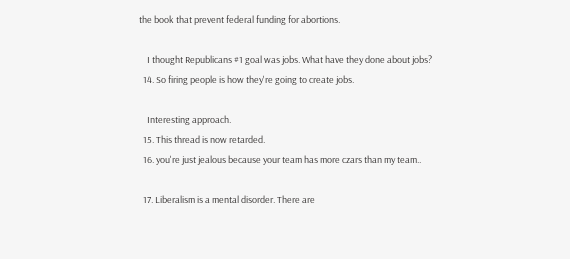the book that prevent federal funding for abortions.

    I thought Republicans #1 goal was jobs. What have they done about jobs?
  14. So firing people is how they're going to create jobs.

    Interesting approach.
  15. This thread is now retarded.
  16. you're just jealous because your team has more czars than my team..

  17. Liberalism is a mental disorder. There are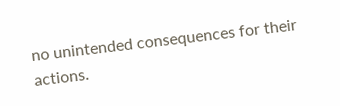no unintended consequences for their actions.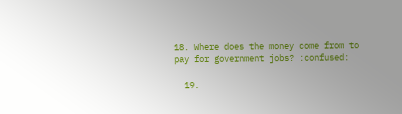18. Where does the money come from to pay for government jobs? :confused:

  19.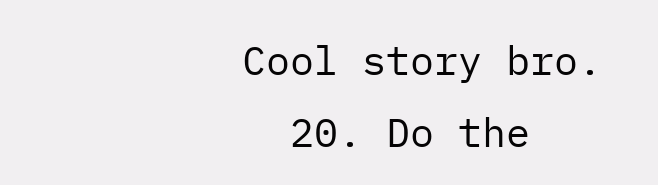Cool story bro.
  20. Do the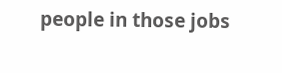people in those jobs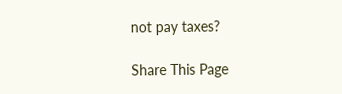not pay taxes?

Share This Page